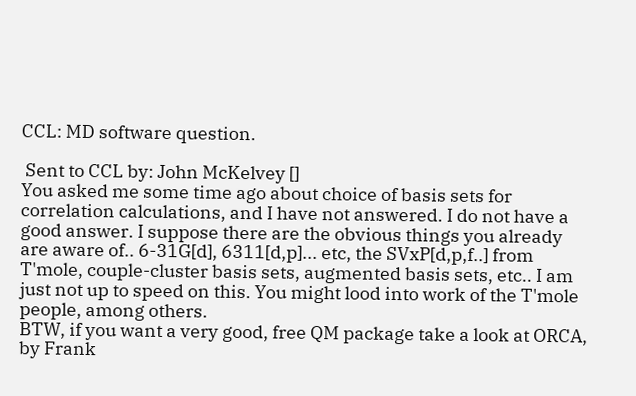CCL: MD software question.

 Sent to CCL by: John McKelvey []
You asked me some time ago about choice of basis sets for correlation calculations, and I have not answered. I do not have a good answer. I suppose there are the obvious things you already are aware of.. 6-31G[d], 6311[d,p]... etc, the SVxP[d,p,f..] from T'mole, couple-cluster basis sets, augmented basis sets, etc.. I am just not up to speed on this. You might lood into work of the T'mole people, among others.
BTW, if you want a very good, free QM package take a look at ORCA, by Frank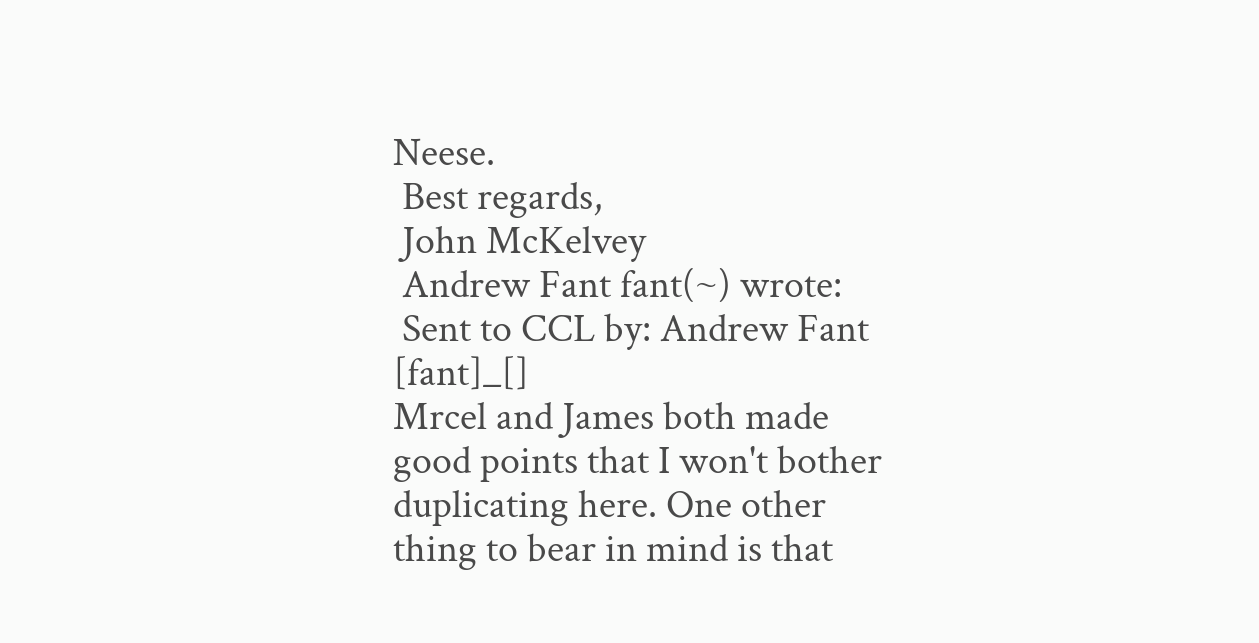Neese.
 Best regards,
 John McKelvey
 Andrew Fant fant(~) wrote:
 Sent to CCL by: Andrew Fant [fant]_[]
Mrcel and James both made good points that I won't bother duplicating here. One other thing to bear in mind is that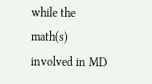while the math(s) involved in MD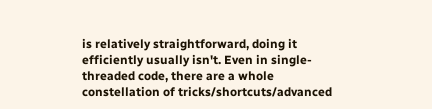is relatively straightforward, doing it efficiently usually isn't. Even in single-threaded code, there are a whole constellation of tricks/shortcuts/advanced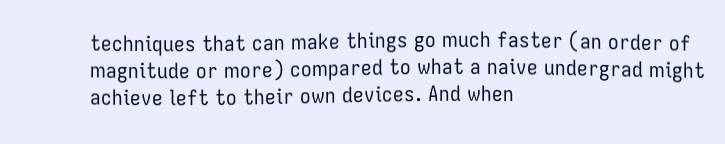techniques that can make things go much faster (an order of magnitude or more) compared to what a naive undergrad might achieve left to their own devices. And when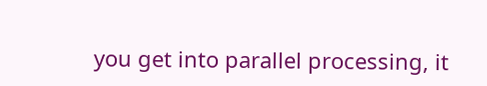you get into parallel processing, it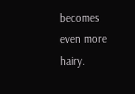becomes even more hairy.